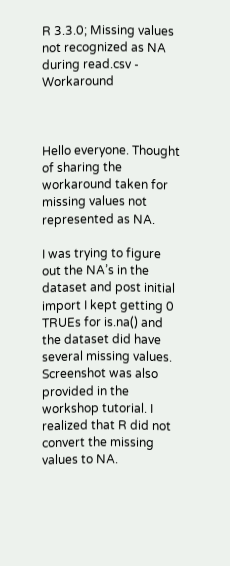R 3.3.0; Missing values not recognized as NA during read.csv - Workaround



Hello everyone. Thought of sharing the workaround taken for missing values not represented as NA.

I was trying to figure out the NA’s in the dataset and post initial import I kept getting 0 TRUEs for is.na() and the dataset did have several missing values. Screenshot was also provided in the workshop tutorial. I realized that R did not convert the missing values to NA.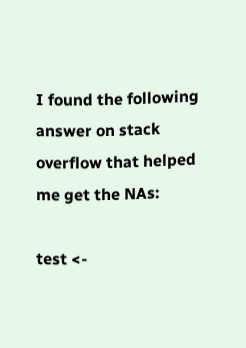I found the following answer on stack overflow that helped me get the NAs:

test <-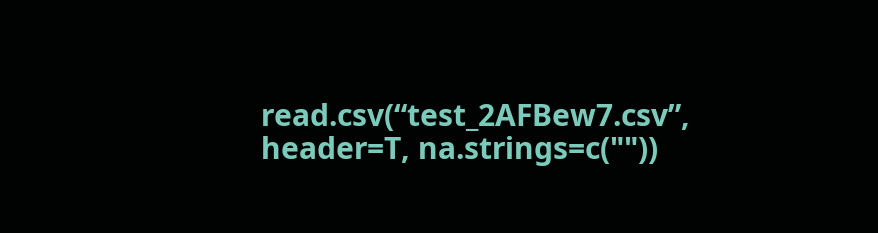read.csv(“test_2AFBew7.csv”, header=T, na.strings=c(""))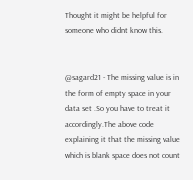Thought it might be helpful for someone who didnt know this.


@sagard21 - The missing value is in the form of empty space in your data set .So you have to treat it accordingly.The above code explaining it that the missing value which is blank space does not count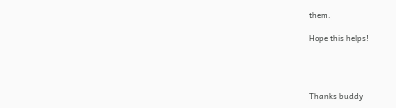them.

Hope this helps!




Thanks buddy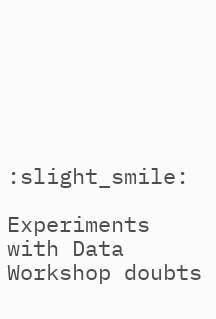:slight_smile:

Experiments with Data Workshop doubts